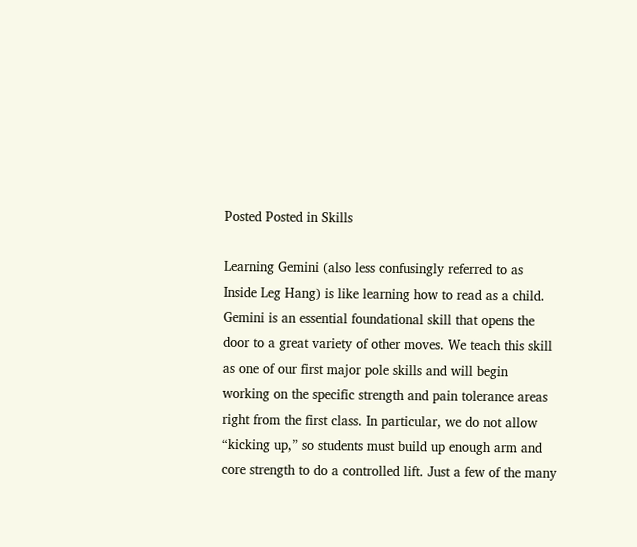Posted Posted in Skills

Learning Gemini (also less confusingly referred to as Inside Leg Hang) is like learning how to read as a child. Gemini is an essential foundational skill that opens the door to a great variety of other moves. We teach this skill as one of our first major pole skills and will begin working on the specific strength and pain tolerance areas right from the first class. In particular, we do not allow “kicking up,” so students must build up enough arm and core strength to do a controlled lift. Just a few of the many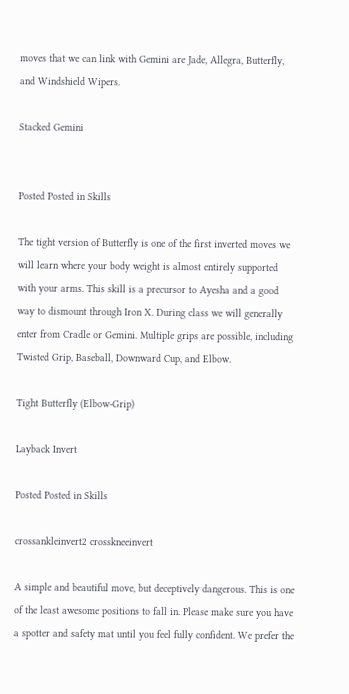moves that we can link with Gemini are Jade, Allegra, Butterfly, and Windshield Wipers.

Stacked Gemini


Posted Posted in Skills

The tight version of Butterfly is one of the first inverted moves we will learn where your body weight is almost entirely supported with your arms. This skill is a precursor to Ayesha and a good way to dismount through Iron X. During class we will generally enter from Cradle or Gemini. Multiple grips are possible, including Twisted Grip, Baseball, Downward Cup, and Elbow.

Tight Butterfly (Elbow-Grip)

Layback Invert

Posted Posted in Skills

crossankleinvert2 crosskneeinvert

A simple and beautiful move, but deceptively dangerous. This is one of the least awesome positions to fall in. Please make sure you have a spotter and safety mat until you feel fully confident. We prefer the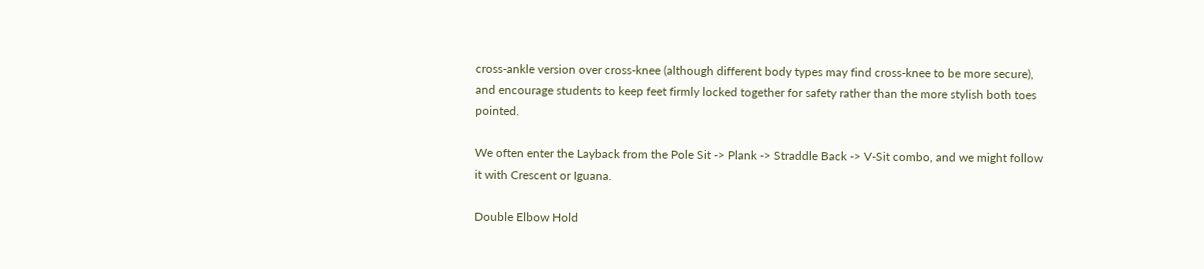cross-ankle version over cross-knee (although different body types may find cross-knee to be more secure), and encourage students to keep feet firmly locked together for safety rather than the more stylish both toes pointed.

We often enter the Layback from the Pole Sit -> Plank -> Straddle Back -> V-Sit combo, and we might follow it with Crescent or Iguana.

Double Elbow Hold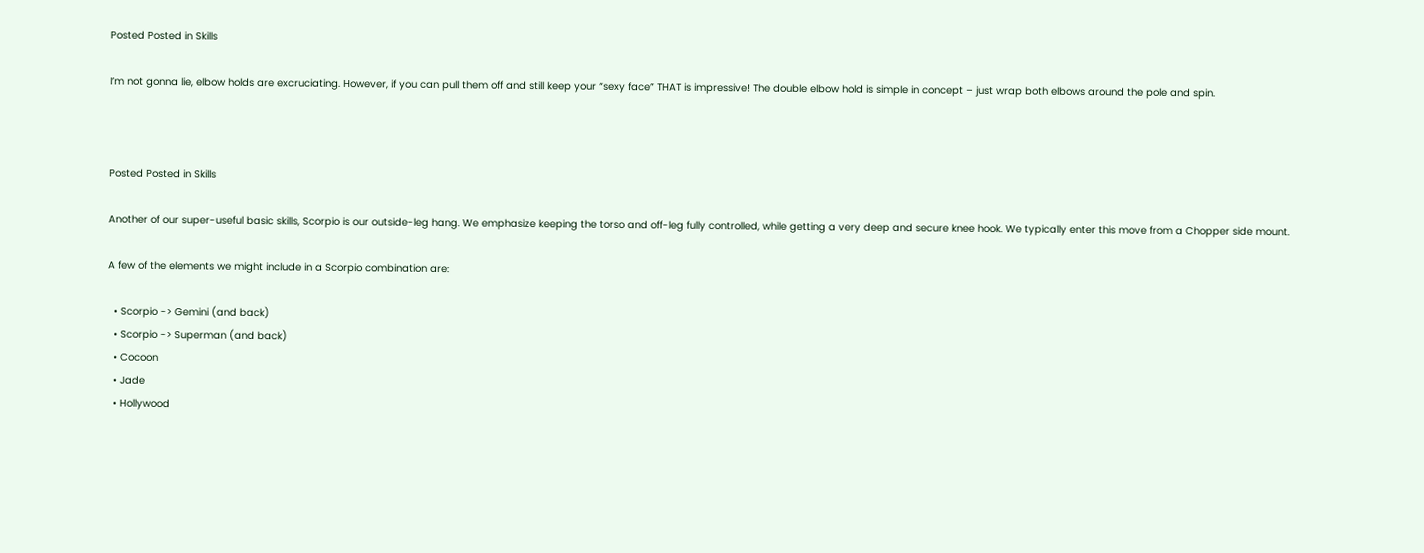Posted Posted in Skills

I’m not gonna lie, elbow holds are excruciating. However, if you can pull them off and still keep your “sexy face” THAT is impressive! The double elbow hold is simple in concept – just wrap both elbows around the pole and spin.



Posted Posted in Skills

Another of our super-useful basic skills, Scorpio is our outside-leg hang. We emphasize keeping the torso and off-leg fully controlled, while getting a very deep and secure knee hook. We typically enter this move from a Chopper side mount.

A few of the elements we might include in a Scorpio combination are:

  • Scorpio -> Gemini (and back)
  • Scorpio -> Superman (and back)
  • Cocoon
  • Jade
  • Hollywood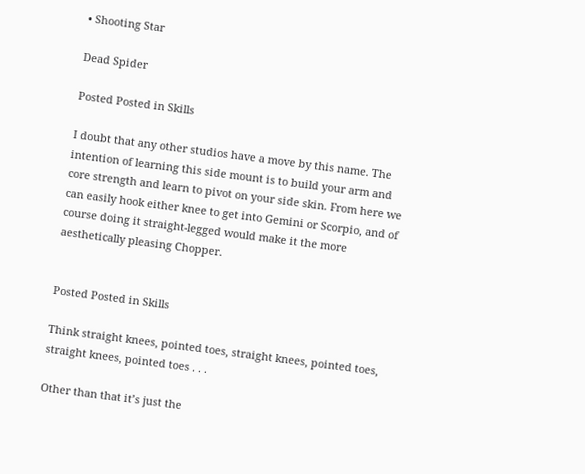• Shooting Star

Dead Spider

Posted Posted in Skills

I doubt that any other studios have a move by this name. The intention of learning this side mount is to build your arm and core strength and learn to pivot on your side skin. From here we can easily hook either knee to get into Gemini or Scorpio, and of course doing it straight-legged would make it the more aesthetically pleasing Chopper.


Posted Posted in Skills

Think straight knees, pointed toes, straight knees, pointed toes, straight knees, pointed toes . . .

Other than that it’s just the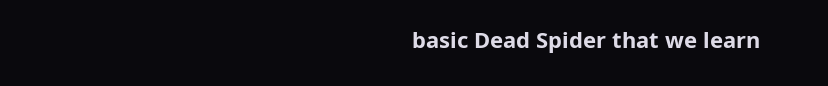basic Dead Spider that we learn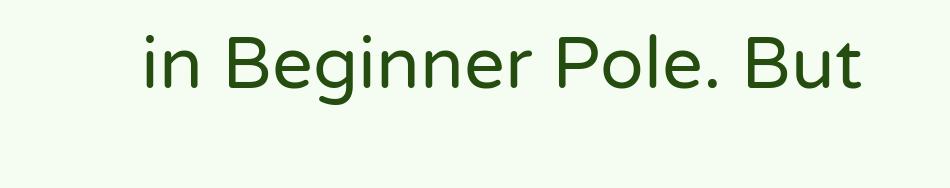in Beginner Pole. But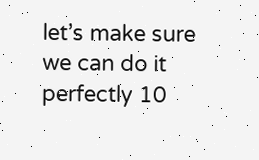let’s make sure we can do it perfectly 10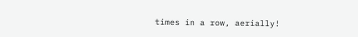times in a row, aerially!